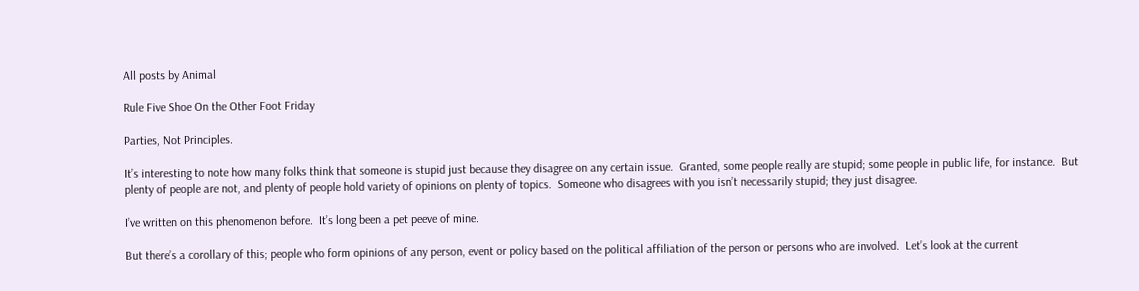All posts by Animal

Rule Five Shoe On the Other Foot Friday

Parties, Not Principles.

It’s interesting to note how many folks think that someone is stupid just because they disagree on any certain issue.  Granted, some people really are stupid; some people in public life, for instance.  But plenty of people are not, and plenty of people hold variety of opinions on plenty of topics.  Someone who disagrees with you isn’t necessarily stupid; they just disagree.

I’ve written on this phenomenon before.  It’s long been a pet peeve of mine.

But there’s a corollary of this; people who form opinions of any person, event or policy based on the political affiliation of the person or persons who are involved.  Let’s look at the current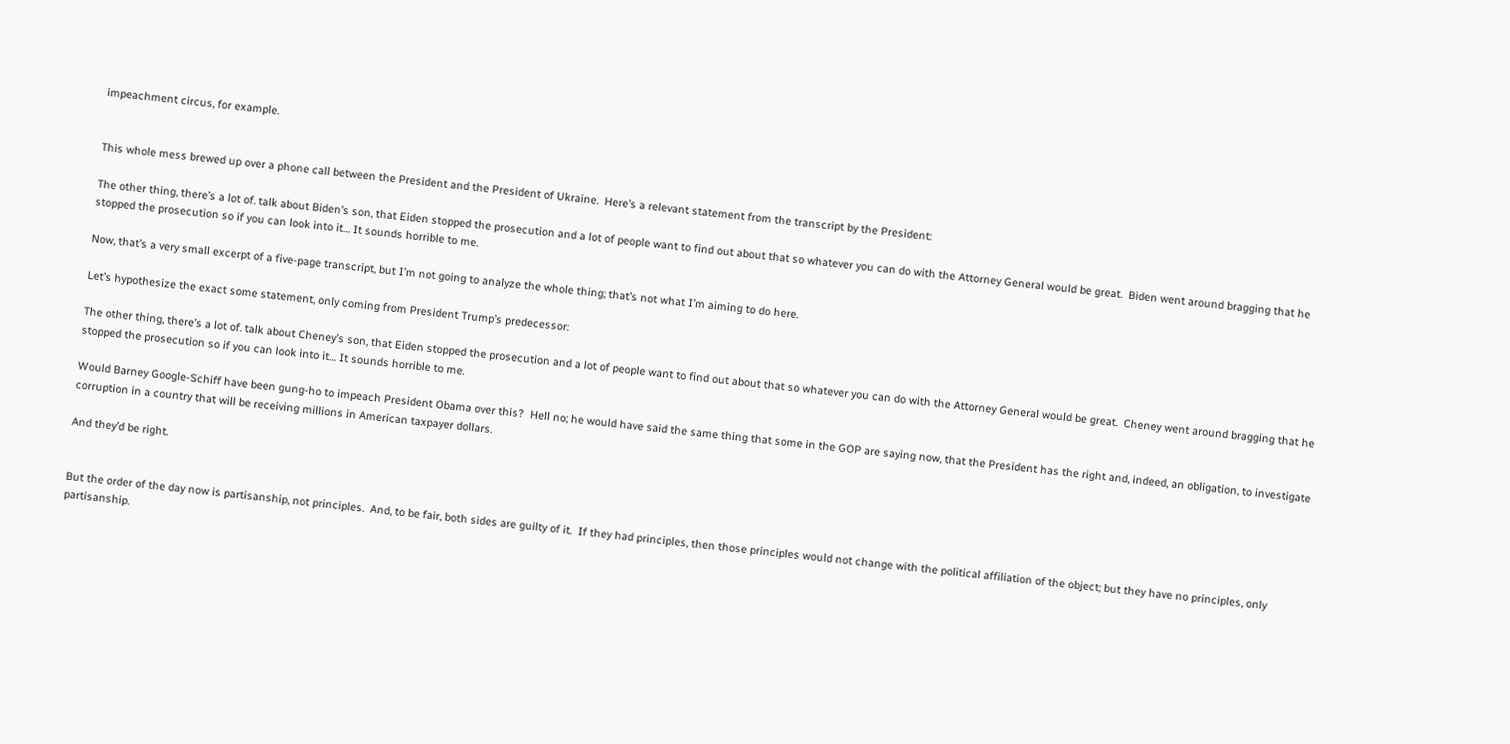impeachment circus, for example.


This whole mess brewed up over a phone call between the President and the President of Ukraine.  Here’s a relevant statement from the transcript by the President:

The other thing, there’s a lot of. talk about Biden’s son, that Eiden stopped the prosecution and a lot of people want to find out about that so whatever you can do with the Attorney General would be great.  Biden went around bragging that he stopped the prosecution so if you can look into it… It sounds horrible to me.

Now, that’s a very small excerpt of a five-page transcript, but I’m not going to analyze the whole thing; that’s not what I’m aiming to do here.

Let’s hypothesize the exact some statement, only coming from President Trump’s predecessor:

The other thing, there’s a lot of. talk about Cheney’s son, that Eiden stopped the prosecution and a lot of people want to find out about that so whatever you can do with the Attorney General would be great.  Cheney went around bragging that he stopped the prosecution so if you can look into it… It sounds horrible to me.

Would Barney Google-Schiff have been gung-ho to impeach President Obama over this?  Hell no; he would have said the same thing that some in the GOP are saying now, that the President has the right and, indeed, an obligation, to investigate corruption in a country that will be receiving millions in American taxpayer dollars.

And they’d be right.


But the order of the day now is partisanship, not principles.  And, to be fair, both sides are guilty of it.  If they had principles, then those principles would not change with the political affiliation of the object; but they have no principles, only partisanship.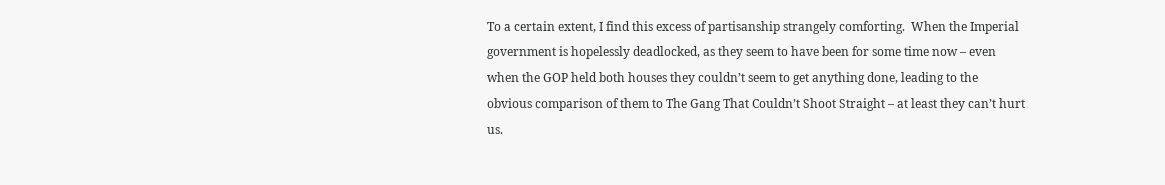To a certain extent, I find this excess of partisanship strangely comforting.  When the Imperial government is hopelessly deadlocked, as they seem to have been for some time now – even when the GOP held both houses they couldn’t seem to get anything done, leading to the obvious comparison of them to The Gang That Couldn’t Shoot Straight – at least they can’t hurt us.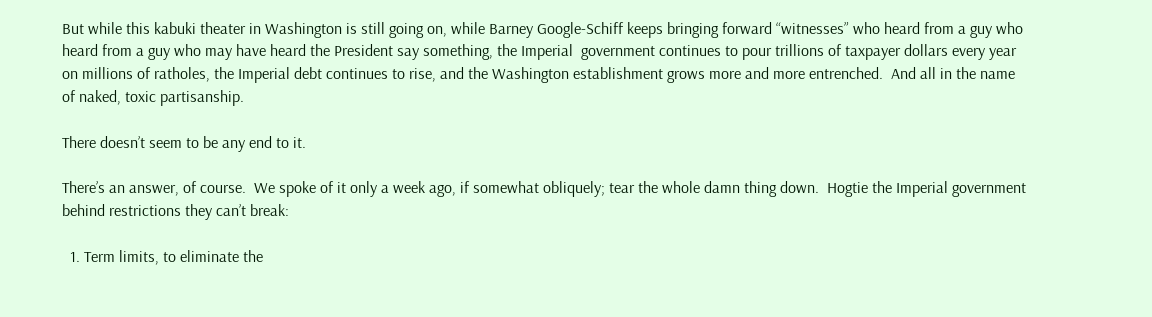But while this kabuki theater in Washington is still going on, while Barney Google-Schiff keeps bringing forward “witnesses” who heard from a guy who heard from a guy who may have heard the President say something, the Imperial  government continues to pour trillions of taxpayer dollars every year on millions of ratholes, the Imperial debt continues to rise, and the Washington establishment grows more and more entrenched.  And all in the name of naked, toxic partisanship.

There doesn’t seem to be any end to it.

There’s an answer, of course.  We spoke of it only a week ago, if somewhat obliquely; tear the whole damn thing down.  Hogtie the Imperial government behind restrictions they can’t break:

  1. Term limits, to eliminate the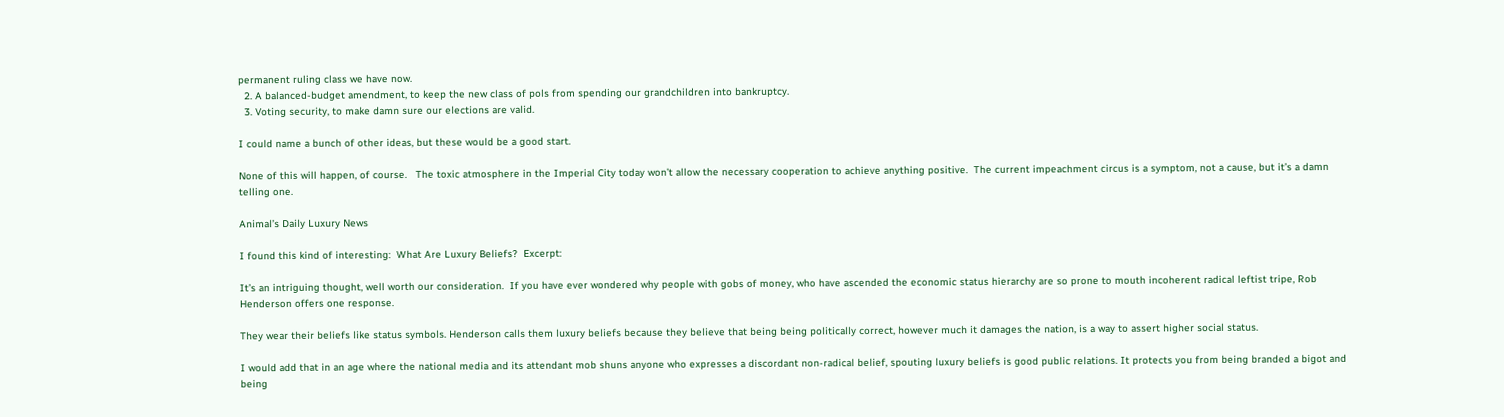permanent ruling class we have now.
  2. A balanced-budget amendment, to keep the new class of pols from spending our grandchildren into bankruptcy.
  3. Voting security, to make damn sure our elections are valid.

I could name a bunch of other ideas, but these would be a good start.

None of this will happen, of course.   The toxic atmosphere in the Imperial City today won’t allow the necessary cooperation to achieve anything positive.  The current impeachment circus is a symptom, not a cause, but it’s a damn telling one.

Animal’s Daily Luxury News

I found this kind of interesting:  What Are Luxury Beliefs?  Excerpt:

It’s an intriguing thought, well worth our consideration.  If you have ever wondered why people with gobs of money, who have ascended the economic status hierarchy are so prone to mouth incoherent radical leftist tripe, Rob Henderson offers one response.

They wear their beliefs like status symbols. Henderson calls them luxury beliefs because they believe that being being politically correct, however much it damages the nation, is a way to assert higher social status.

I would add that in an age where the national media and its attendant mob shuns anyone who expresses a discordant non-radical belief, spouting luxury beliefs is good public relations. It protects you from being branded a bigot and being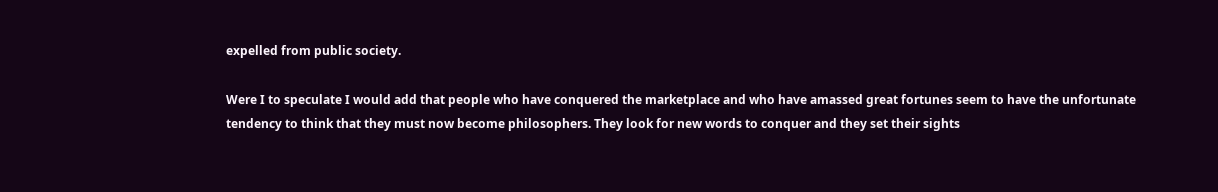expelled from public society.

Were I to speculate I would add that people who have conquered the marketplace and who have amassed great fortunes seem to have the unfortunate tendency to think that they must now become philosophers. They look for new words to conquer and they set their sights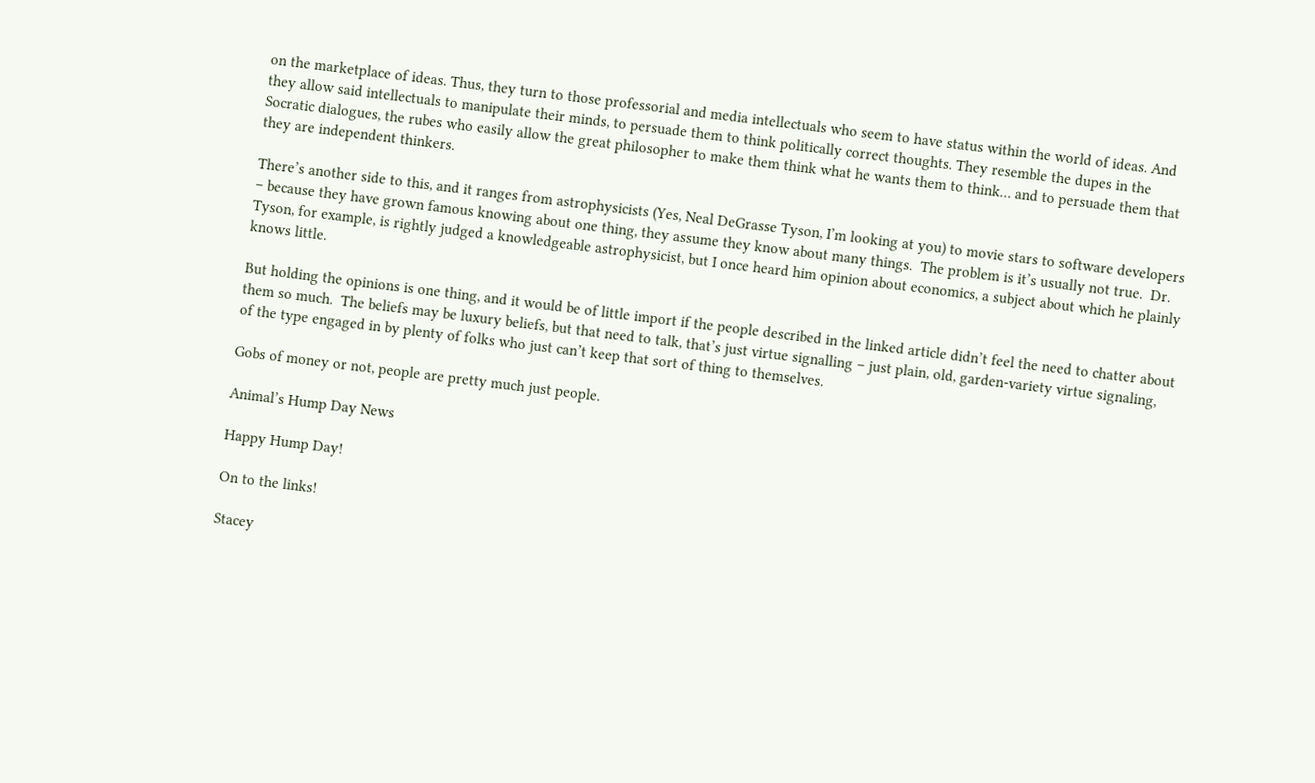on the marketplace of ideas. Thus, they turn to those professorial and media intellectuals who seem to have status within the world of ideas. And they allow said intellectuals to manipulate their minds, to persuade them to think politically correct thoughts. They resemble the dupes in the Socratic dialogues, the rubes who easily allow the great philosopher to make them think what he wants them to think… and to persuade them that they are independent thinkers.

There’s another side to this, and it ranges from astrophysicists (Yes, Neal DeGrasse Tyson, I’m looking at you) to movie stars to software developers – because they have grown famous knowing about one thing, they assume they know about many things.  The problem is it’s usually not true.  Dr. Tyson, for example, is rightly judged a knowledgeable astrophysicist, but I once heard him opinion about economics, a subject about which he plainly knows little.

But holding the opinions is one thing, and it would be of little import if the people described in the linked article didn’t feel the need to chatter about them so much.  The beliefs may be luxury beliefs, but that need to talk, that’s just virtue signalling – just plain, old, garden-variety virtue signaling, of the type engaged in by plenty of folks who just can’t keep that sort of thing to themselves.

Gobs of money or not, people are pretty much just people.

Animal’s Hump Day News

Happy Hump Day!

On to the links!

Stacey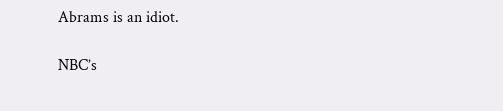Abrams is an idiot.

NBC’s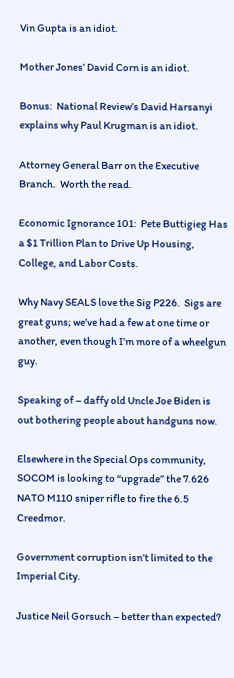Vin Gupta is an idiot.

Mother Jones’ David Corn is an idiot.

Bonus:  National Review’s David Harsanyi explains why Paul Krugman is an idiot.

Attorney General Barr on the Executive Branch.  Worth the read.

Economic Ignorance 101:  Pete Buttigieg Has a $1 Trillion Plan to Drive Up Housing, College, and Labor Costs.

Why Navy SEALS love the Sig P226.  Sigs are great guns; we’ve had a few at one time or another, even though I’m more of a wheelgun  guy.

Speaking of – daffy old Uncle Joe Biden is out bothering people about handguns now.

Elsewhere in the Special Ops community, SOCOM is looking to “upgrade” the 7.626 NATO M110 sniper rifle to fire the 6.5 Creedmor.

Government corruption isn’t limited to the Imperial City.

Justice Neil Gorsuch – better than expected?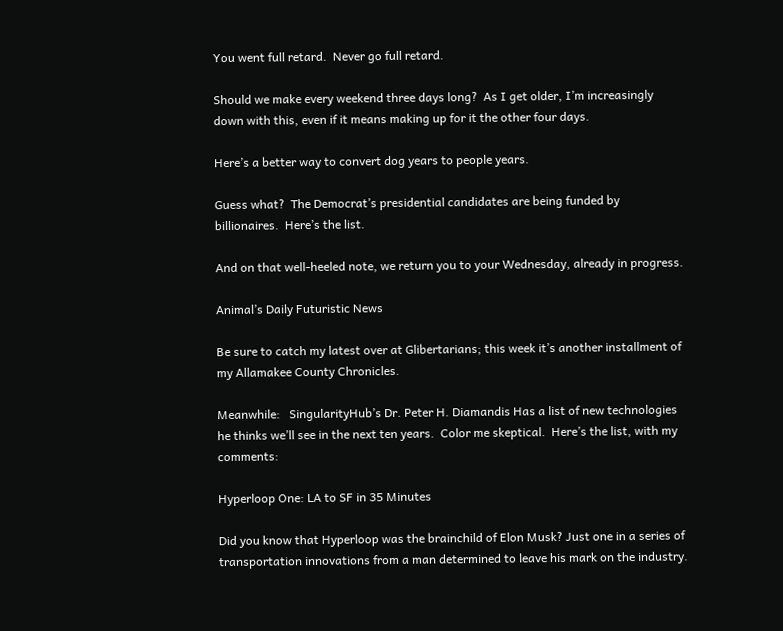You went full retard.  Never go full retard.

Should we make every weekend three days long?  As I get older, I’m increasingly down with this, even if it means making up for it the other four days.

Here’s a better way to convert dog years to people years.

Guess what?  The Democrat’s presidential candidates are being funded by billionaires.  Here’s the list.

And on that well-heeled note, we return you to your Wednesday, already in progress.

Animal’s Daily Futuristic News

Be sure to catch my latest over at Glibertarians; this week it’s another installment of my Allamakee County Chronicles.

Meanwhile:   SingularityHub’s Dr. Peter H. Diamandis Has a list of new technologies he thinks we’ll see in the next ten years.  Color me skeptical.  Here’s the list, with my comments:

Hyperloop One: LA to SF in 35 Minutes

Did you know that Hyperloop was the brainchild of Elon Musk? Just one in a series of transportation innovations from a man determined to leave his mark on the industry.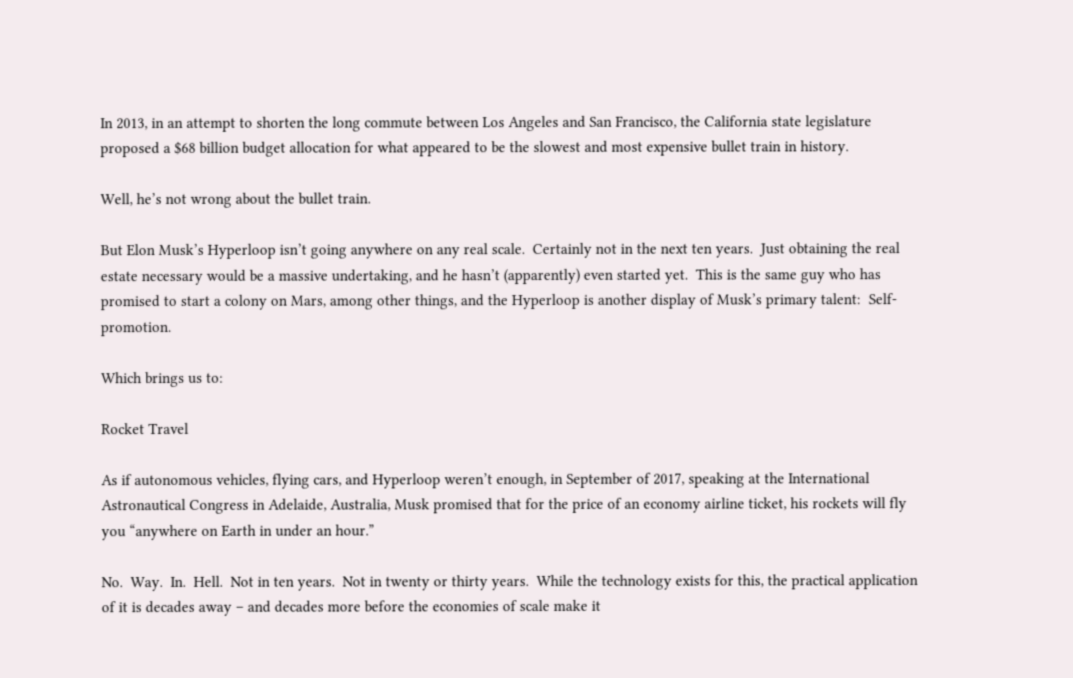In 2013, in an attempt to shorten the long commute between Los Angeles and San Francisco, the California state legislature proposed a $68 billion budget allocation for what appeared to be the slowest and most expensive bullet train in history.

Well, he’s not wrong about the bullet train.

But Elon Musk’s Hyperloop isn’t going anywhere on any real scale.  Certainly not in the next ten years.  Just obtaining the real estate necessary would be a massive undertaking, and he hasn’t (apparently) even started yet.  This is the same guy who has promised to start a colony on Mars, among other things, and the Hyperloop is another display of Musk’s primary talent:  Self-promotion.

Which brings us to:

Rocket Travel

As if autonomous vehicles, flying cars, and Hyperloop weren’t enough, in September of 2017, speaking at the International Astronautical Congress in Adelaide, Australia, Musk promised that for the price of an economy airline ticket, his rockets will fly you “anywhere on Earth in under an hour.”

No.  Way.  In.  Hell.  Not in ten years.  Not in twenty or thirty years.  While the technology exists for this, the practical application of it is decades away – and decades more before the economies of scale make it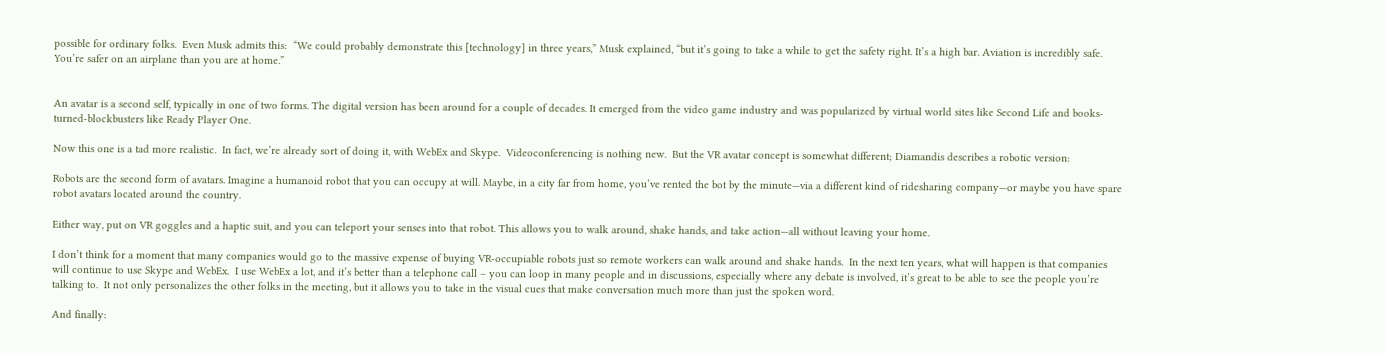possible for ordinary folks.  Even Musk admits this:  “We could probably demonstrate this [technology] in three years,” Musk explained, “but it’s going to take a while to get the safety right. It’s a high bar. Aviation is incredibly safe. You’re safer on an airplane than you are at home.”


An avatar is a second self, typically in one of two forms. The digital version has been around for a couple of decades. It emerged from the video game industry and was popularized by virtual world sites like Second Life and books-turned-blockbusters like Ready Player One.

Now this one is a tad more realistic.  In fact, we’re already sort of doing it, with WebEx and Skype.  Videoconferencing is nothing new.  But the VR avatar concept is somewhat different; Diamandis describes a robotic version:

Robots are the second form of avatars. Imagine a humanoid robot that you can occupy at will. Maybe, in a city far from home, you’ve rented the bot by the minute—via a different kind of ridesharing company—or maybe you have spare robot avatars located around the country.

Either way, put on VR goggles and a haptic suit, and you can teleport your senses into that robot. This allows you to walk around, shake hands, and take action—all without leaving your home.

I don’t think for a moment that many companies would go to the massive expense of buying VR-occupiable robots just so remote workers can walk around and shake hands.  In the next ten years, what will happen is that companies will continue to use Skype and WebEx.  I use WebEx a lot, and it’s better than a telephone call – you can loop in many people and in discussions, especially where any debate is involved, it’s great to be able to see the people you’re talking to.  It not only personalizes the other folks in the meeting, but it allows you to take in the visual cues that make conversation much more than just the spoken word.

And finally: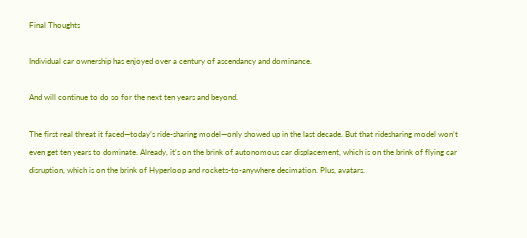Final Thoughts

Individual car ownership has enjoyed over a century of ascendancy and dominance.

And will continue to do so for the next ten years and beyond.

The first real threat it faced—today’s ride-sharing model—only showed up in the last decade. But that ridesharing model won’t even get ten years to dominate. Already, it’s on the brink of autonomous car displacement, which is on the brink of flying car disruption, which is on the brink of Hyperloop and rockets-to-anywhere decimation. Plus, avatars.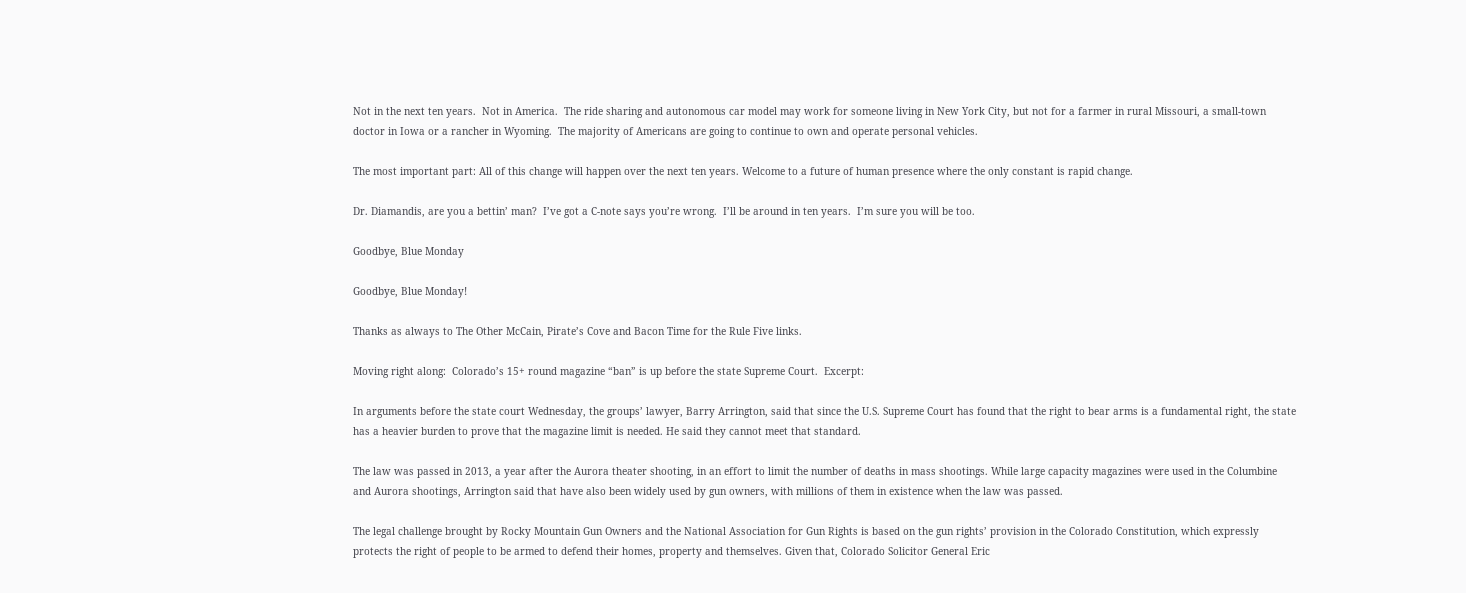Not in the next ten years.  Not in America.  The ride sharing and autonomous car model may work for someone living in New York City, but not for a farmer in rural Missouri, a small-town doctor in Iowa or a rancher in Wyoming.  The majority of Americans are going to continue to own and operate personal vehicles.

The most important part: All of this change will happen over the next ten years. Welcome to a future of human presence where the only constant is rapid change.

Dr. Diamandis, are you a bettin’ man?  I’ve got a C-note says you’re wrong.  I’ll be around in ten years.  I’m sure you will be too.

Goodbye, Blue Monday

Goodbye, Blue Monday!

Thanks as always to The Other McCain, Pirate’s Cove and Bacon Time for the Rule Five links.

Moving right along:  Colorado’s 15+ round magazine “ban” is up before the state Supreme Court.  Excerpt:

In arguments before the state court Wednesday, the groups’ lawyer, Barry Arrington, said that since the U.S. Supreme Court has found that the right to bear arms is a fundamental right, the state has a heavier burden to prove that the magazine limit is needed. He said they cannot meet that standard.

The law was passed in 2013, a year after the Aurora theater shooting, in an effort to limit the number of deaths in mass shootings. While large capacity magazines were used in the Columbine and Aurora shootings, Arrington said that have also been widely used by gun owners, with millions of them in existence when the law was passed.

The legal challenge brought by Rocky Mountain Gun Owners and the National Association for Gun Rights is based on the gun rights’ provision in the Colorado Constitution, which expressly protects the right of people to be armed to defend their homes, property and themselves. Given that, Colorado Solicitor General Eric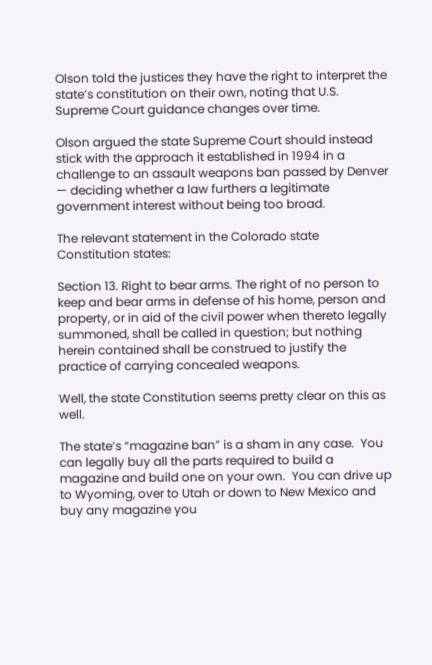Olson told the justices they have the right to interpret the state’s constitution on their own, noting that U.S. Supreme Court guidance changes over time.

Olson argued the state Supreme Court should instead stick with the approach it established in 1994 in a challenge to an assault weapons ban passed by Denver — deciding whether a law furthers a legitimate government interest without being too broad.

The relevant statement in the Colorado state Constitution states:

Section 13. Right to bear arms. The right of no person to keep and bear arms in defense of his home, person and property, or in aid of the civil power when thereto legally summoned, shall be called in question; but nothing herein contained shall be construed to justify the practice of carrying concealed weapons.

Well, the state Constitution seems pretty clear on this as well.

The state’s “magazine ban” is a sham in any case.  You can legally buy all the parts required to build a magazine and build one on your own.  You can drive up to Wyoming, over to Utah or down to New Mexico and buy any magazine you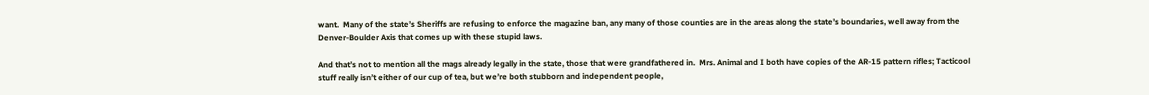want.  Many of the state’s Sheriffs are refusing to enforce the magazine ban, any many of those counties are in the areas along the state’s boundaries, well away from the Denver-Boulder Axis that comes up with these stupid laws.

And that’s not to mention all the mags already legally in the state, those that were grandfathered in.  Mrs. Animal and I both have copies of the AR-15 pattern rifles; Tacticool stuff really isn’t either of our cup of tea, but we’re both stubborn and independent people,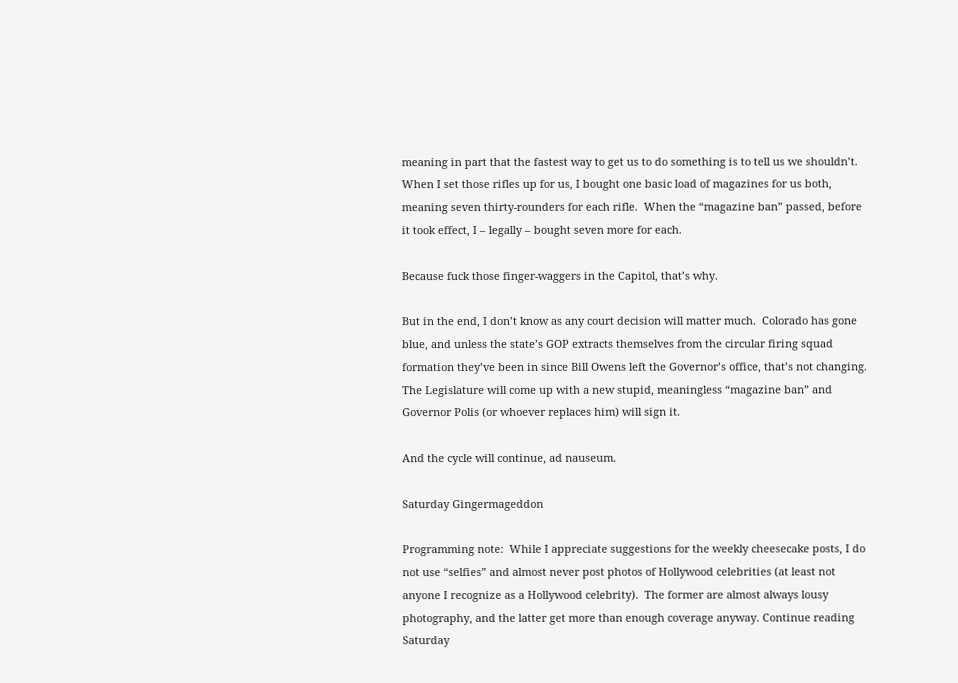meaning in part that the fastest way to get us to do something is to tell us we shouldn’t.  When I set those rifles up for us, I bought one basic load of magazines for us both, meaning seven thirty-rounders for each rifle.  When the “magazine ban” passed, before it took effect, I – legally – bought seven more for each.

Because fuck those finger-waggers in the Capitol, that’s why.

But in the end, I don’t know as any court decision will matter much.  Colorado has gone blue, and unless the state’s GOP extracts themselves from the circular firing squad formation they’ve been in since Bill Owens left the Governor’s office, that’s not changing.  The Legislature will come up with a new stupid, meaningless “magazine ban” and Governor Polis (or whoever replaces him) will sign it.

And the cycle will continue, ad nauseum.

Saturday Gingermageddon

Programming note:  While I appreciate suggestions for the weekly cheesecake posts, I do not use “selfies” and almost never post photos of Hollywood celebrities (at least not anyone I recognize as a Hollywood celebrity).  The former are almost always lousy photography, and the latter get more than enough coverage anyway. Continue reading Saturday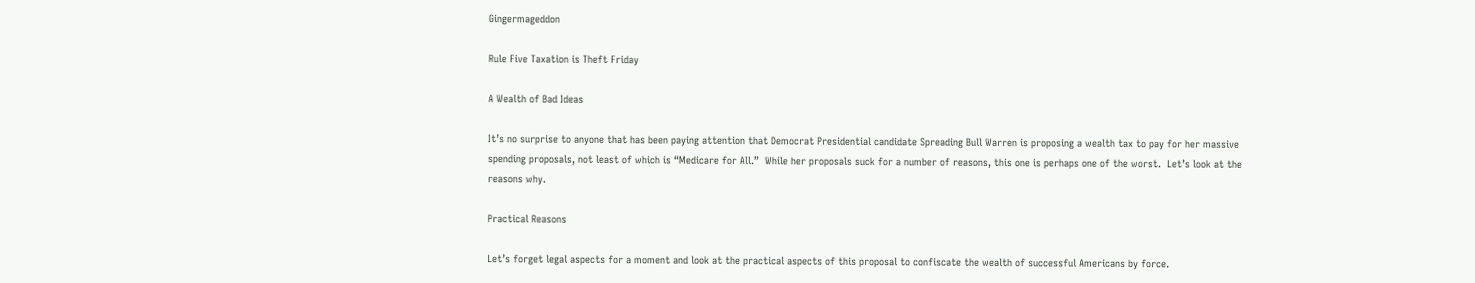Gingermageddon

Rule Five Taxation is Theft Friday

A Wealth of Bad Ideas

It’s no surprise to anyone that has been paying attention that Democrat Presidential candidate Spreading Bull Warren is proposing a wealth tax to pay for her massive spending proposals, not least of which is “Medicare for All.”  While her proposals suck for a number of reasons, this one is perhaps one of the worst.  Let’s look at the reasons why.

Practical Reasons

Let’s forget legal aspects for a moment and look at the practical aspects of this proposal to confiscate the wealth of successful Americans by force.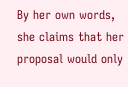By her own words, she claims that her proposal would only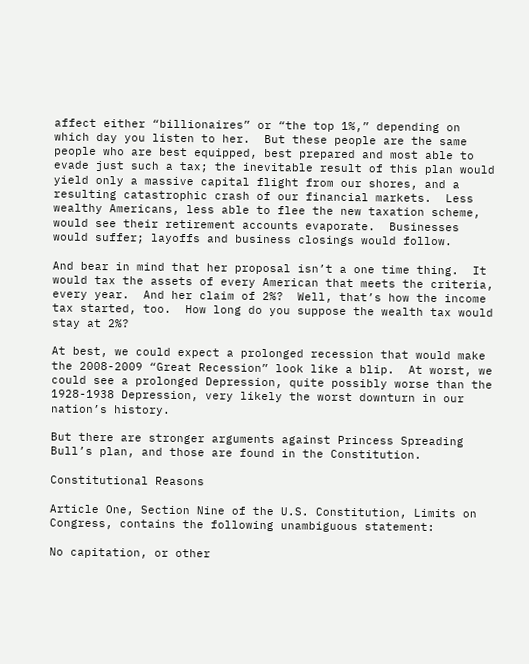affect either “billionaires” or “the top 1%,” depending on which day you listen to her.  But these people are the same people who are best equipped, best prepared and most able to evade just such a tax; the inevitable result of this plan would yield only a massive capital flight from our shores, and a resulting catastrophic crash of our financial markets.  Less wealthy Americans, less able to flee the new taxation scheme, would see their retirement accounts evaporate.  Businesses would suffer; layoffs and business closings would follow.

And bear in mind that her proposal isn’t a one time thing.  It would tax the assets of every American that meets the criteria, every year.  And her claim of 2%?  Well, that’s how the income tax started, too.  How long do you suppose the wealth tax would stay at 2%?

At best, we could expect a prolonged recession that would make the 2008-2009 “Great Recession” look like a blip.  At worst, we could see a prolonged Depression, quite possibly worse than the 1928-1938 Depression, very likely the worst downturn in our nation’s history.

But there are stronger arguments against Princess Spreading Bull’s plan, and those are found in the Constitution.

Constitutional Reasons

Article One, Section Nine of the U.S. Constitution, Limits on Congress, contains the following unambiguous statement:

No capitation, or other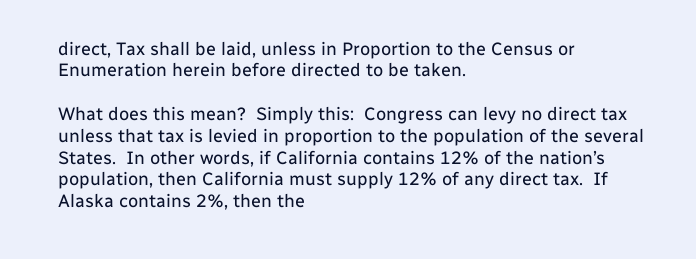direct, Tax shall be laid, unless in Proportion to the Census or Enumeration herein before directed to be taken.

What does this mean?  Simply this:  Congress can levy no direct tax unless that tax is levied in proportion to the population of the several States.  In other words, if California contains 12% of the nation’s population, then California must supply 12% of any direct tax.  If Alaska contains 2%, then the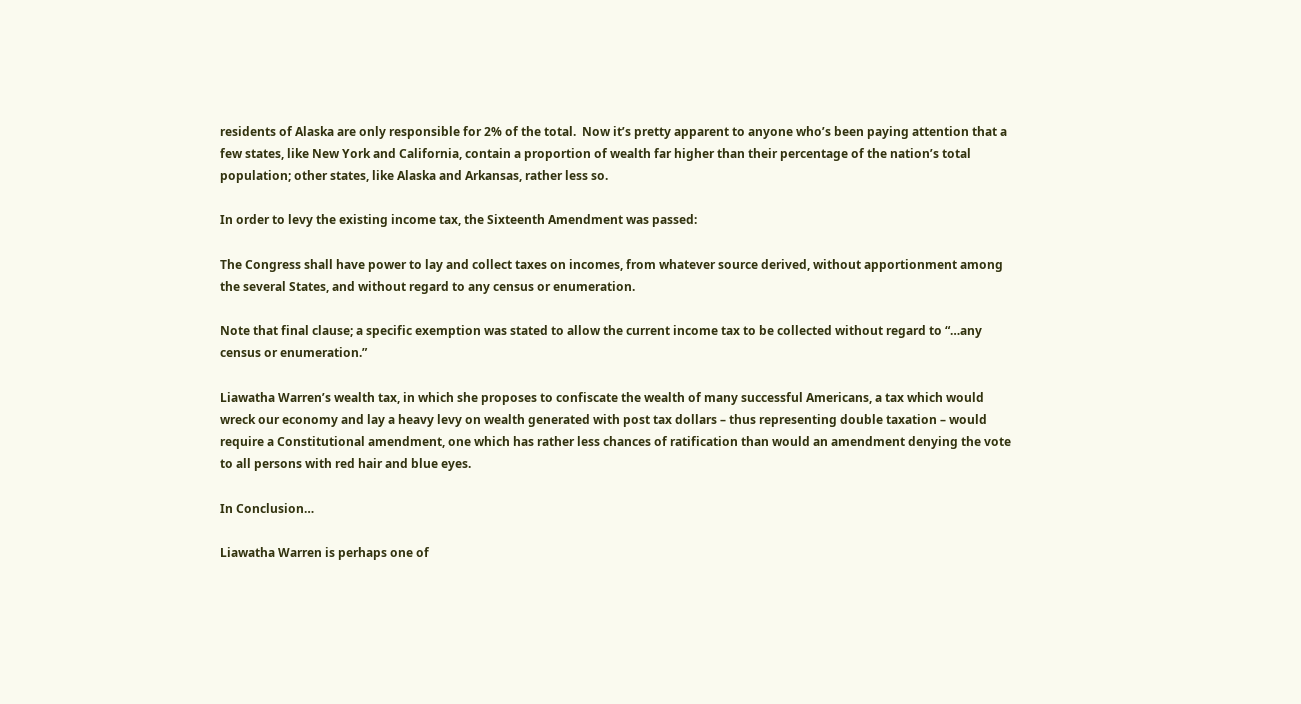residents of Alaska are only responsible for 2% of the total.  Now it’s pretty apparent to anyone who’s been paying attention that a few states, like New York and California, contain a proportion of wealth far higher than their percentage of the nation’s total population; other states, like Alaska and Arkansas, rather less so.

In order to levy the existing income tax, the Sixteenth Amendment was passed:

The Congress shall have power to lay and collect taxes on incomes, from whatever source derived, without apportionment among the several States, and without regard to any census or enumeration.

Note that final clause; a specific exemption was stated to allow the current income tax to be collected without regard to “…any census or enumeration.”

Liawatha Warren’s wealth tax, in which she proposes to confiscate the wealth of many successful Americans, a tax which would wreck our economy and lay a heavy levy on wealth generated with post tax dollars – thus representing double taxation – would require a Constitutional amendment, one which has rather less chances of ratification than would an amendment denying the vote to all persons with red hair and blue eyes.

In Conclusion…

Liawatha Warren is perhaps one of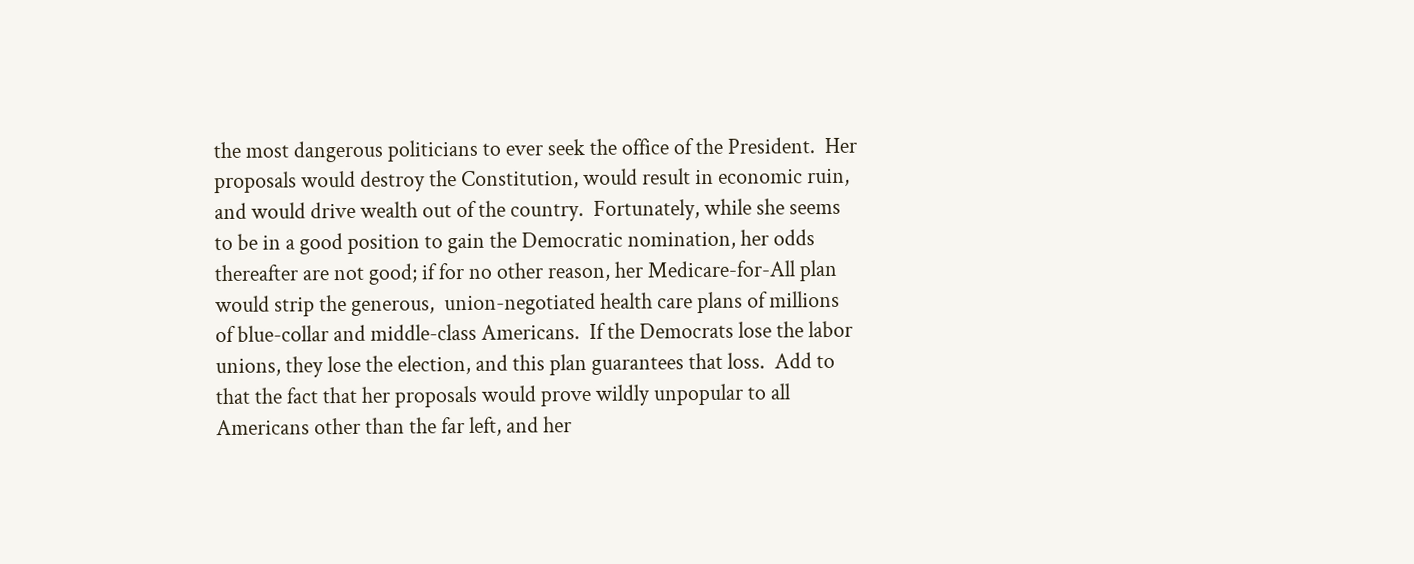the most dangerous politicians to ever seek the office of the President.  Her proposals would destroy the Constitution, would result in economic ruin, and would drive wealth out of the country.  Fortunately, while she seems to be in a good position to gain the Democratic nomination, her odds thereafter are not good; if for no other reason, her Medicare-for-All plan would strip the generous,  union-negotiated health care plans of millions of blue-collar and middle-class Americans.  If the Democrats lose the labor unions, they lose the election, and this plan guarantees that loss.  Add to that the fact that her proposals would prove wildly unpopular to all Americans other than the far left, and her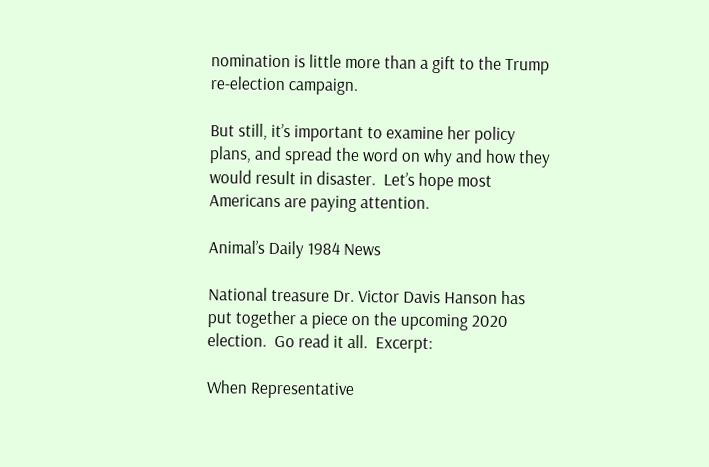nomination is little more than a gift to the Trump re-election campaign.

But still, it’s important to examine her policy plans, and spread the word on why and how they would result in disaster.  Let’s hope most Americans are paying attention.

Animal’s Daily 1984 News

National treasure Dr. Victor Davis Hanson has put together a piece on the upcoming 2020 election.  Go read it all.  Excerpt:

When Representative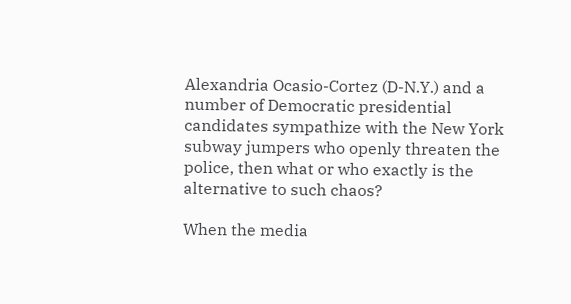Alexandria Ocasio-Cortez (D-N.Y.) and a number of Democratic presidential candidates sympathize with the New York subway jumpers who openly threaten the police, then what or who exactly is the alternative to such chaos?

When the media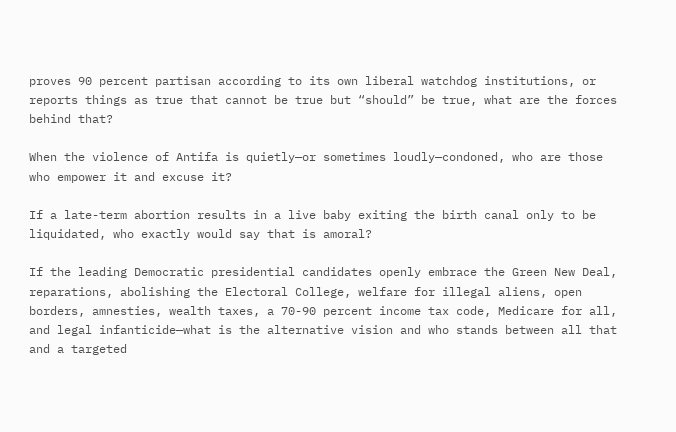proves 90 percent partisan according to its own liberal watchdog institutions, or reports things as true that cannot be true but “should” be true, what are the forces behind that?

When the violence of Antifa is quietly—or sometimes loudly—condoned, who are those who empower it and excuse it?

If a late-term abortion results in a live baby exiting the birth canal only to be liquidated, who exactly would say that is amoral?

If the leading Democratic presidential candidates openly embrace the Green New Deal, reparations, abolishing the Electoral College, welfare for illegal aliens, open borders, amnesties, wealth taxes, a 70-90 percent income tax code, Medicare for all, and legal infanticide—what is the alternative vision and who stands between all that and a targeted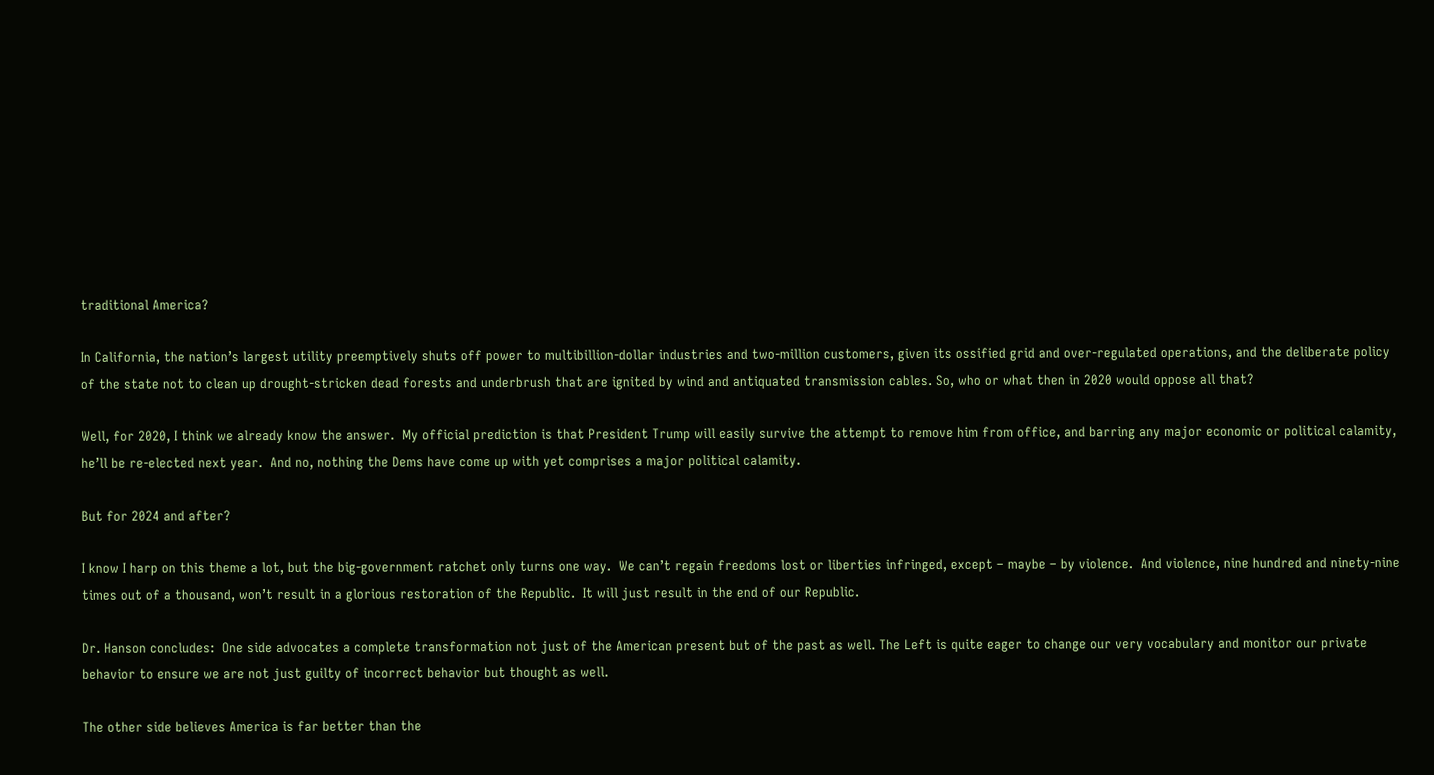traditional America?

In California, the nation’s largest utility preemptively shuts off power to multibillion-dollar industries and two-million customers, given its ossified grid and over-regulated operations, and the deliberate policy of the state not to clean up drought-stricken dead forests and underbrush that are ignited by wind and antiquated transmission cables. So, who or what then in 2020 would oppose all that?

Well, for 2020, I think we already know the answer.  My official prediction is that President Trump will easily survive the attempt to remove him from office, and barring any major economic or political calamity, he’ll be re-elected next year.  And no, nothing the Dems have come up with yet comprises a major political calamity.

But for 2024 and after?

I know I harp on this theme a lot, but the big-government ratchet only turns one way.  We can’t regain freedoms lost or liberties infringed, except – maybe – by violence.  And violence, nine hundred and ninety-nine times out of a thousand, won’t result in a glorious restoration of the Republic.  It will just result in the end of our Republic.

Dr. Hanson concludes:  One side advocates a complete transformation not just of the American present but of the past as well. The Left is quite eager to change our very vocabulary and monitor our private behavior to ensure we are not just guilty of incorrect behavior but thought as well.

The other side believes America is far better than the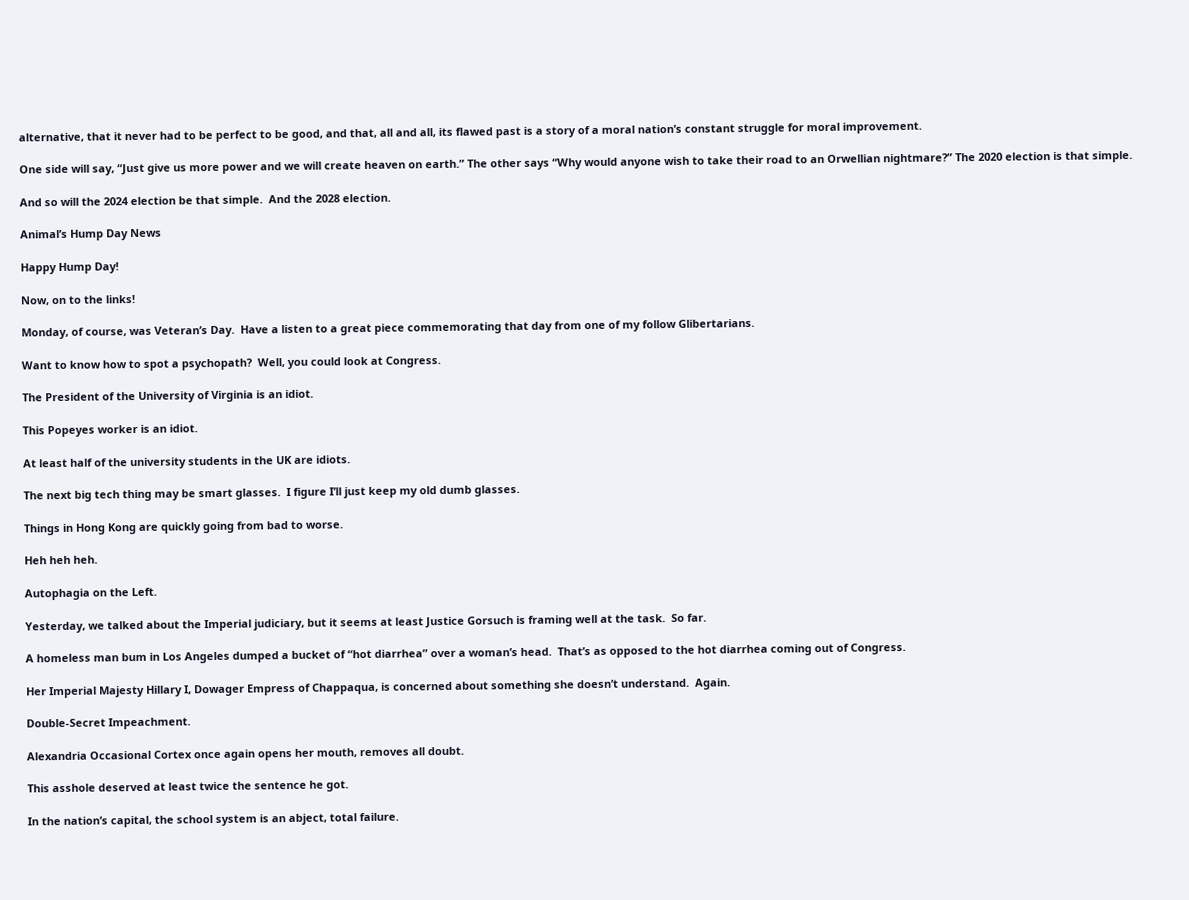alternative, that it never had to be perfect to be good, and that, all and all, its flawed past is a story of a moral nation’s constant struggle for moral improvement.

One side will say, “Just give us more power and we will create heaven on earth.” The other says “Why would anyone wish to take their road to an Orwellian nightmare?” The 2020 election is that simple.

And so will the 2024 election be that simple.  And the 2028 election.

Animal’s Hump Day News

Happy Hump Day!

Now, on to the links!

Monday, of course, was Veteran’s Day.  Have a listen to a great piece commemorating that day from one of my follow Glibertarians.

Want to know how to spot a psychopath?  Well, you could look at Congress.

The President of the University of Virginia is an idiot.

This Popeyes worker is an idiot.

At least half of the university students in the UK are idiots.

The next big tech thing may be smart glasses.  I figure I’ll just keep my old dumb glasses.

Things in Hong Kong are quickly going from bad to worse.

Heh heh heh.

Autophagia on the Left.

Yesterday, we talked about the Imperial judiciary, but it seems at least Justice Gorsuch is framing well at the task.  So far.

A homeless man bum in Los Angeles dumped a bucket of “hot diarrhea” over a woman’s head.  That’s as opposed to the hot diarrhea coming out of Congress.

Her Imperial Majesty Hillary I, Dowager Empress of Chappaqua, is concerned about something she doesn’t understand.  Again.

Double-Secret Impeachment.

Alexandria Occasional Cortex once again opens her mouth, removes all doubt.

This asshole deserved at least twice the sentence he got.

In the nation’s capital, the school system is an abject, total failure.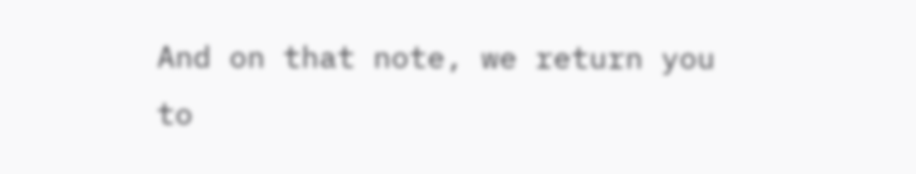And on that note, we return you to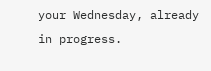your Wednesday, already in progress.